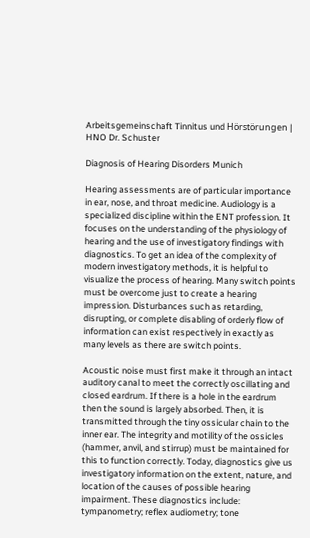Arbeitsgemeinschaft Tinnitus und Hörstörungen | HNO Dr. Schuster

Diagnosis of Hearing Disorders Munich

Hearing assessments are of particular importance in ear, nose, and throat medicine. Audiology is a specialized discipline within the ENT profession. It focuses on the understanding of the physiology of hearing and the use of investigatory findings with diagnostics. To get an idea of the complexity of modern investigatory methods, it is helpful to visualize the process of hearing. Many switch points must be overcome just to create a hearing impression. Disturbances such as retarding, disrupting, or complete disabling of orderly flow of information can exist respectively in exactly as many levels as there are switch points.

Acoustic noise must first make it through an intact auditory canal to meet the correctly oscillating and closed eardrum. If there is a hole in the eardrum then the sound is largely absorbed. Then, it is transmitted through the tiny ossicular chain to the inner ear. The integrity and motility of the ossicles (hammer, anvil, and stirrup) must be maintained for this to function correctly. Today, diagnostics give us investigatory information on the extent, nature, and location of the causes of possible hearing impairment. These diagnostics include: tympanometry; reflex audiometry; tone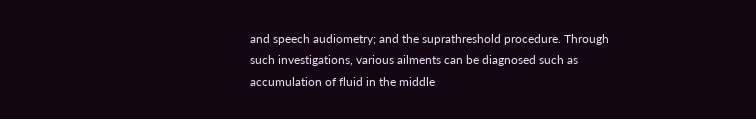and speech audiometry; and the suprathreshold procedure. Through such investigations, various ailments can be diagnosed such as accumulation of fluid in the middle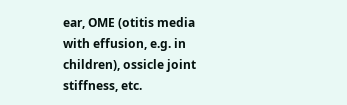ear, OME (otitis media with effusion, e.g. in children), ossicle joint stiffness, etc.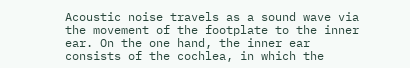Acoustic noise travels as a sound wave via the movement of the footplate to the inner ear. On the one hand, the inner ear consists of the cochlea, in which the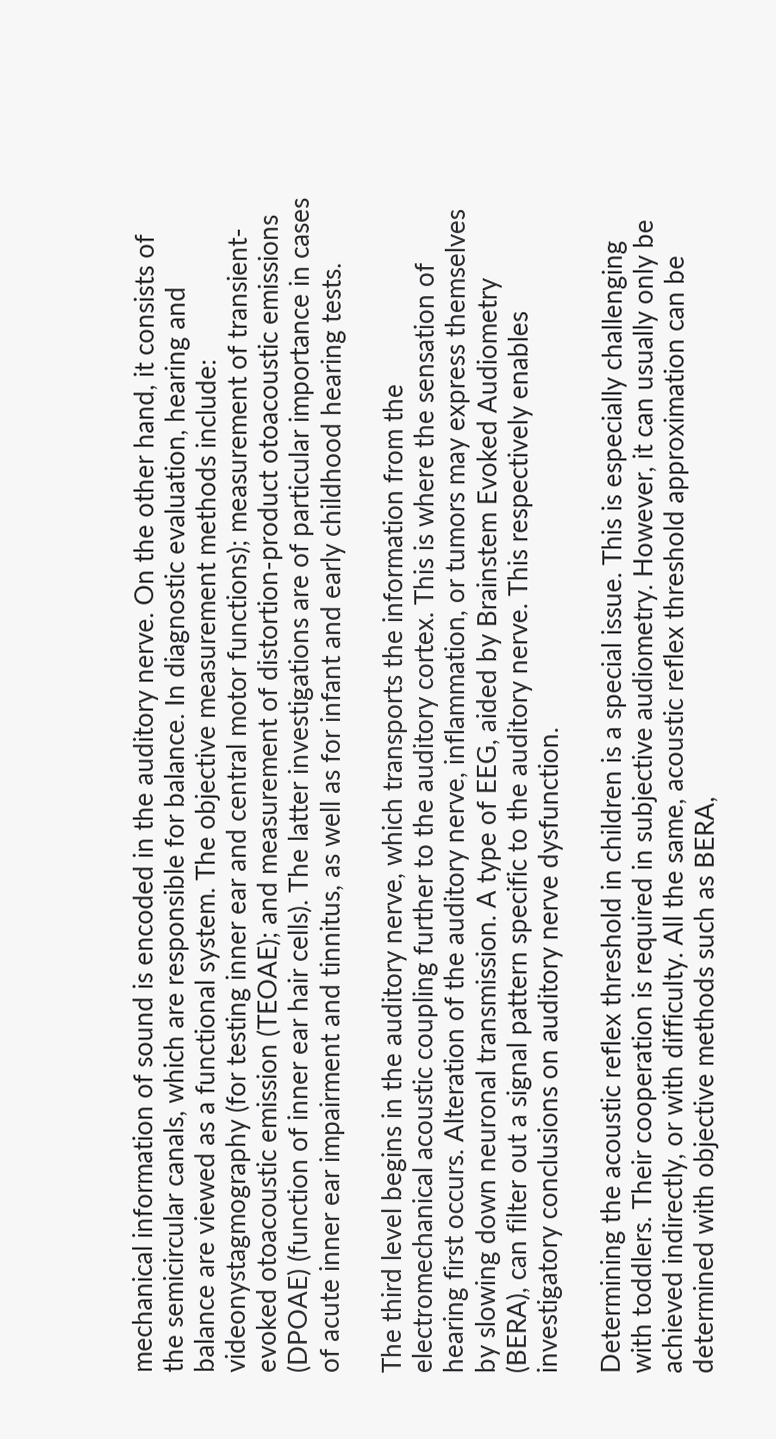mechanical information of sound is encoded in the auditory nerve. On the other hand, it consists of the semicircular canals, which are responsible for balance. In diagnostic evaluation, hearing and balance are viewed as a functional system. The objective measurement methods include: videonystagmography (for testing inner ear and central motor functions); measurement of transient-evoked otoacoustic emission (TEOAE); and measurement of distortion-product otoacoustic emissions (DPOAE) (function of inner ear hair cells). The latter investigations are of particular importance in cases of acute inner ear impairment and tinnitus, as well as for infant and early childhood hearing tests.

The third level begins in the auditory nerve, which transports the information from the electromechanical acoustic coupling further to the auditory cortex. This is where the sensation of hearing first occurs. Alteration of the auditory nerve, inflammation, or tumors may express themselves by slowing down neuronal transmission. A type of EEG, aided by Brainstem Evoked Audiometry (BERA), can filter out a signal pattern specific to the auditory nerve. This respectively enables investigatory conclusions on auditory nerve dysfunction.

Determining the acoustic reflex threshold in children is a special issue. This is especially challenging with toddlers. Their cooperation is required in subjective audiometry. However, it can usually only be achieved indirectly, or with difficulty. All the same, acoustic reflex threshold approximation can be determined with objective methods such as BERA,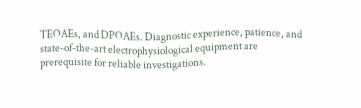TEOAEs, and DPOAEs. Diagnostic experience, patience, and state-of-the-art electrophysiological equipment are prerequisite for reliable investigations.